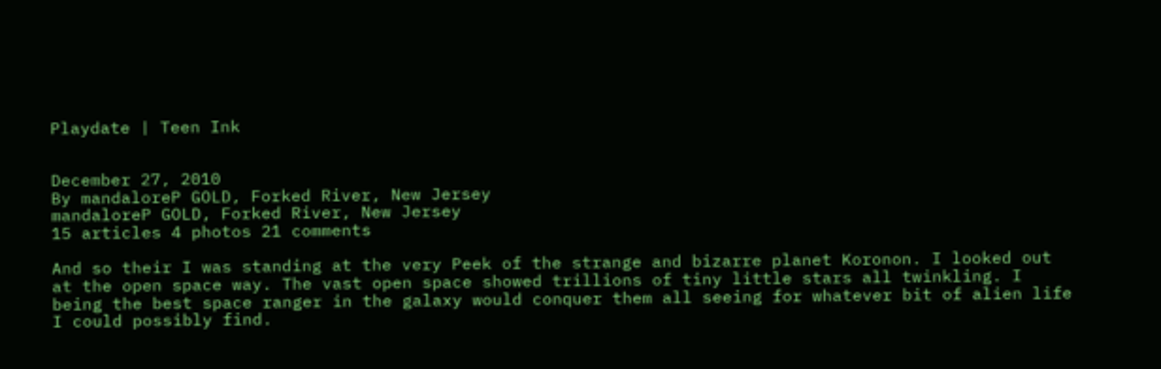Playdate | Teen Ink


December 27, 2010
By mandaloreP GOLD, Forked River, New Jersey
mandaloreP GOLD, Forked River, New Jersey
15 articles 4 photos 21 comments

And so their I was standing at the very Peek of the strange and bizarre planet Koronon. I looked out at the open space way. The vast open space showed trillions of tiny little stars all twinkling. I being the best space ranger in the galaxy would conquer them all seeing for whatever bit of alien life I could possibly find.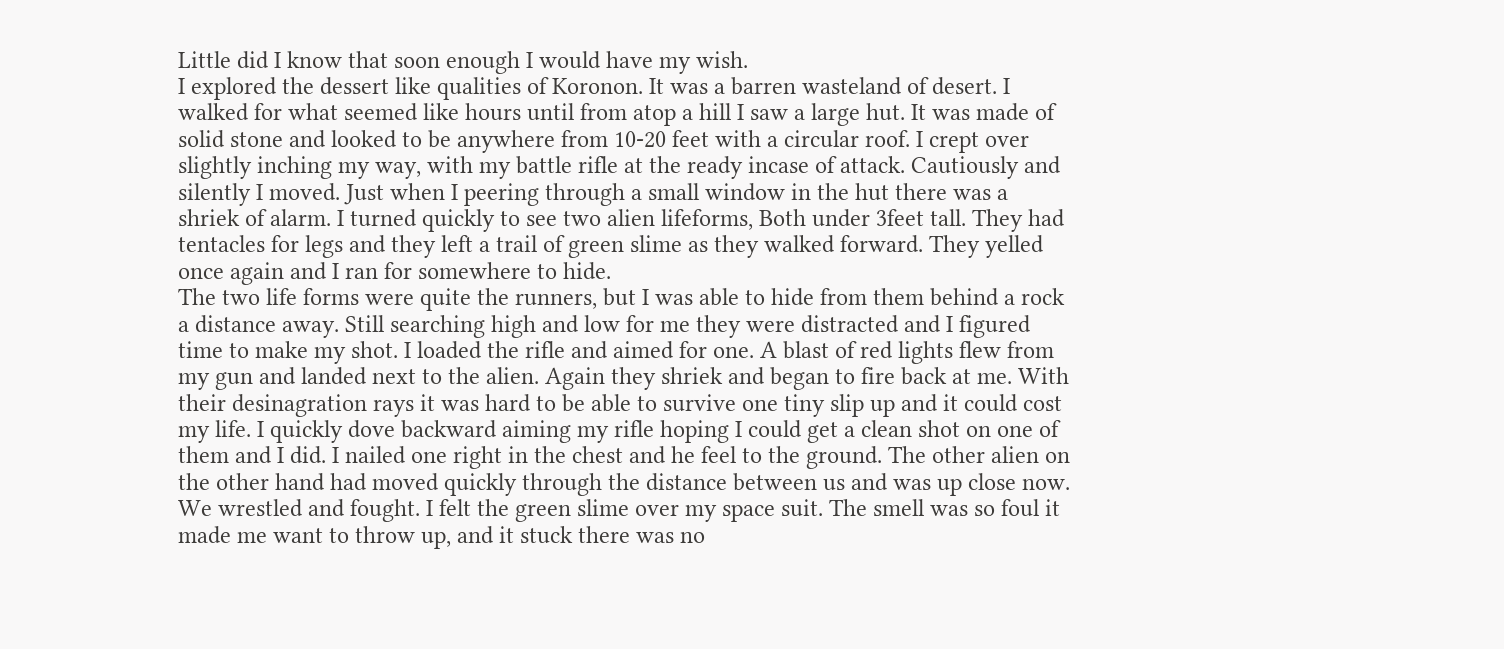Little did I know that soon enough I would have my wish.
I explored the dessert like qualities of Koronon. It was a barren wasteland of desert. I walked for what seemed like hours until from atop a hill I saw a large hut. It was made of solid stone and looked to be anywhere from 10-20 feet with a circular roof. I crept over slightly inching my way, with my battle rifle at the ready incase of attack. Cautiously and silently I moved. Just when I peering through a small window in the hut there was a shriek of alarm. I turned quickly to see two alien lifeforms, Both under 3feet tall. They had tentacles for legs and they left a trail of green slime as they walked forward. They yelled once again and I ran for somewhere to hide.
The two life forms were quite the runners, but I was able to hide from them behind a rock a distance away. Still searching high and low for me they were distracted and I figured time to make my shot. I loaded the rifle and aimed for one. A blast of red lights flew from my gun and landed next to the alien. Again they shriek and began to fire back at me. With their desinagration rays it was hard to be able to survive one tiny slip up and it could cost my life. I quickly dove backward aiming my rifle hoping I could get a clean shot on one of them and I did. I nailed one right in the chest and he feel to the ground. The other alien on the other hand had moved quickly through the distance between us and was up close now. We wrestled and fought. I felt the green slime over my space suit. The smell was so foul it made me want to throw up, and it stuck there was no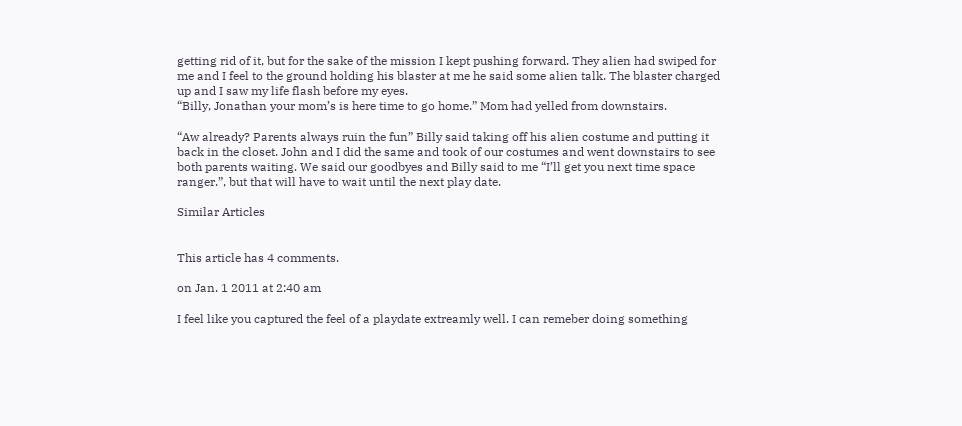getting rid of it, but for the sake of the mission I kept pushing forward. They alien had swiped for me and I feel to the ground holding his blaster at me he said some alien talk. The blaster charged up and I saw my life flash before my eyes.
“Billy, Jonathan your mom’s is here time to go home.” Mom had yelled from downstairs.

“Aw already? Parents always ruin the fun” Billy said taking off his alien costume and putting it back in the closet. John and I did the same and took of our costumes and went downstairs to see both parents waiting. We said our goodbyes and Billy said to me “I’ll get you next time space ranger.”, but that will have to wait until the next play date.

Similar Articles


This article has 4 comments.

on Jan. 1 2011 at 2:40 am

I feel like you captured the feel of a playdate extreamly well. I can remeber doing something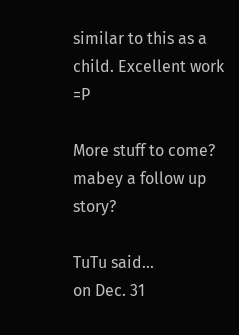similar to this as a child. Excellent work =P

More stuff to come? mabey a follow up story?

TuTu said...
on Dec. 31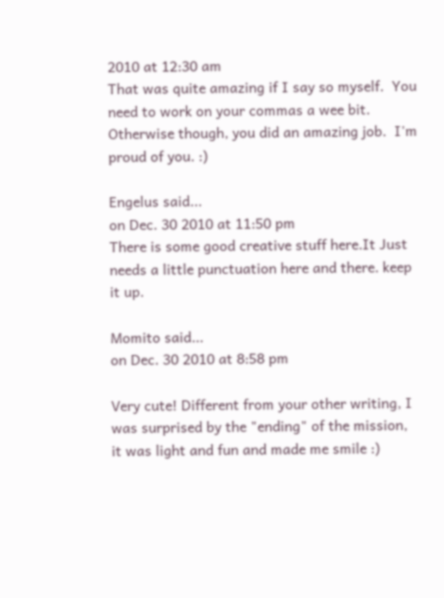2010 at 12:30 am
That was quite amazing if I say so myself.  You need to work on your commas a wee bit.  Otherwise though, you did an amazing job.  I'm proud of you. :)

Engelus said...
on Dec. 30 2010 at 11:50 pm
There is some good creative stuff here.It Just needs a little punctuation here and there. keep it up.

Momito said...
on Dec. 30 2010 at 8:58 pm

Very cute! Different from your other writing, I was surprised by the "ending" of the mission, it was light and fun and made me smile :)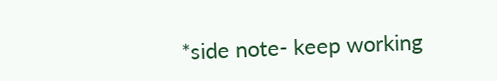*side note- keep working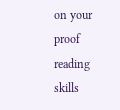on your proof reading skills